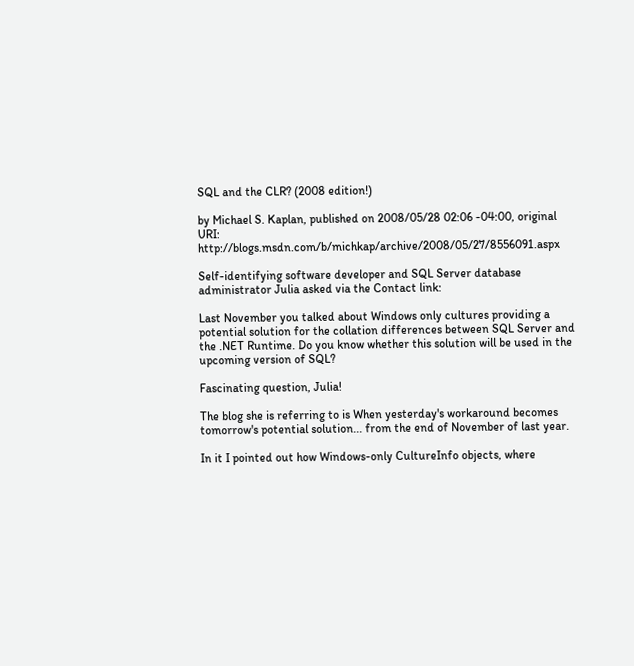SQL and the CLR? (2008 edition!)

by Michael S. Kaplan, published on 2008/05/28 02:06 -04:00, original URI: http://blogs.msdn.com/b/michkap/archive/2008/05/27/8556091.aspx

Self-identifying software developer and SQL Server database administrator Julia asked via the Contact link:

Last November you talked about Windows only cultures providing a potential solution for the collation differences between SQL Server and the .NET Runtime. Do you know whether this solution will be used in the upcoming version of SQL?

Fascinating question, Julia!

The blog she is referring to is When yesterday's workaround becomes tomorrow's potential solution... from the end of November of last year.

In it I pointed out how Windows-only CultureInfo objects, where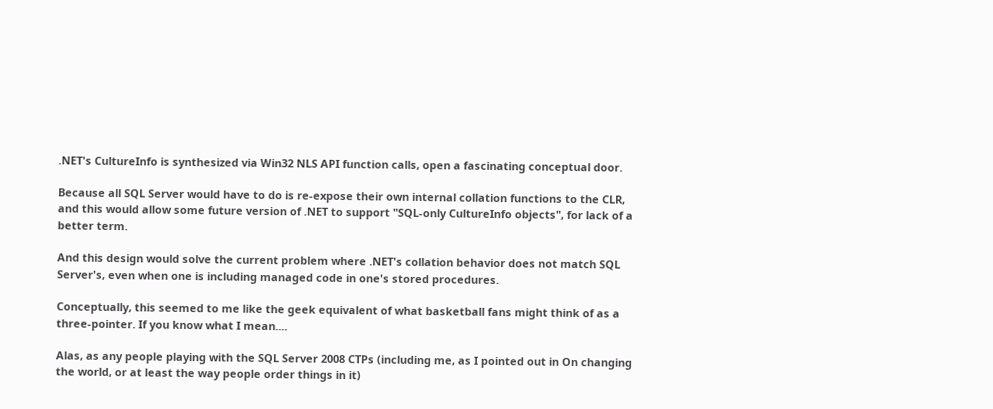.NET's CultureInfo is synthesized via Win32 NLS API function calls, open a fascinating conceptual door.

Because all SQL Server would have to do is re-expose their own internal collation functions to the CLR, and this would allow some future version of .NET to support "SQL-only CultureInfo objects", for lack of a better term.

And this design would solve the current problem where .NET's collation behavior does not match SQL Server's, even when one is including managed code in one's stored procedures.

Conceptually, this seemed to me like the geek equivalent of what basketball fans might think of as a three-pointer. If you know what I mean....

Alas, as any people playing with the SQL Server 2008 CTPs (including me, as I pointed out in On changing the world, or at least the way people order things in it)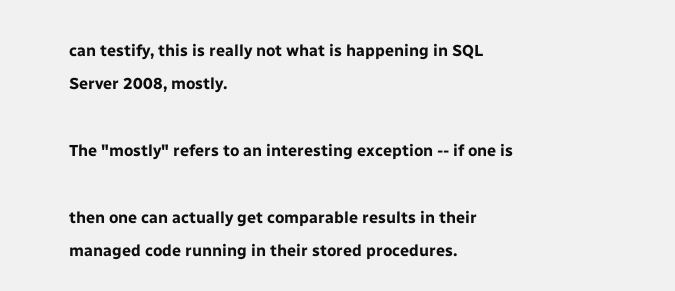can testify, this is really not what is happening in SQL Server 2008, mostly.

The "mostly" refers to an interesting exception -- if one is

then one can actually get comparable results in their managed code running in their stored procedures.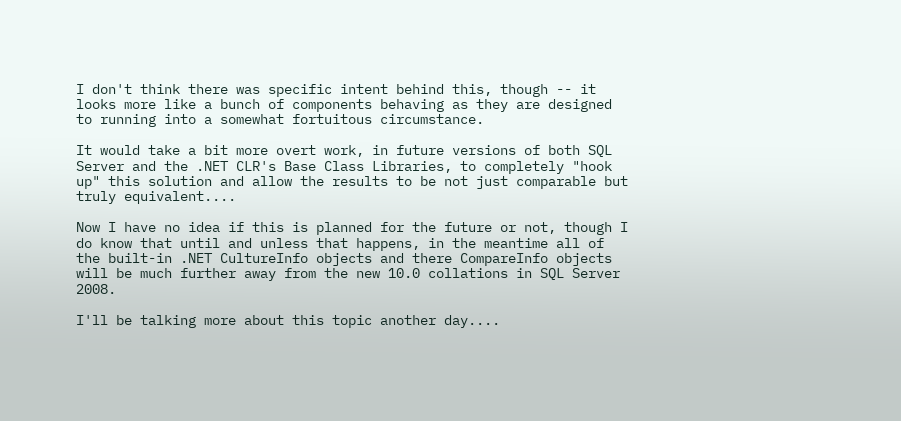I don't think there was specific intent behind this, though -- it looks more like a bunch of components behaving as they are designed to running into a somewhat fortuitous circumstance.

It would take a bit more overt work, in future versions of both SQL Server and the .NET CLR's Base Class Libraries, to completely "hook up" this solution and allow the results to be not just comparable but truly equivalent....

Now I have no idea if this is planned for the future or not, though I do know that until and unless that happens, in the meantime all of the built-in .NET CultureInfo objects and there CompareInfo objects will be much further away from the new 10.0 collations in SQL Server 2008.

I'll be talking more about this topic another day....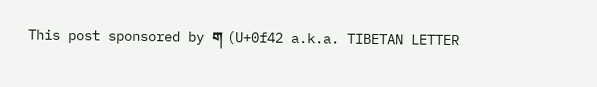This post sponsored by ག (U+0f42 a.k.a. TIBETAN LETTER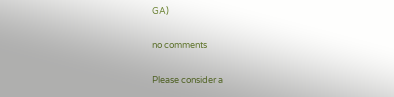GA)

no comments

Please consider a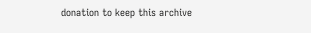donation to keep this archive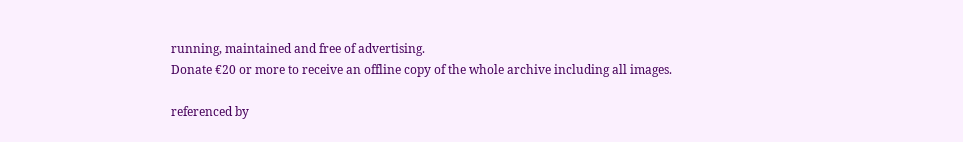running, maintained and free of advertising.
Donate €20 or more to receive an offline copy of the whole archive including all images.

referenced by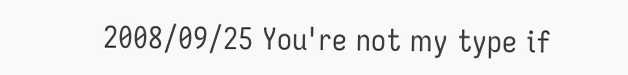2008/09/25 You're not my type if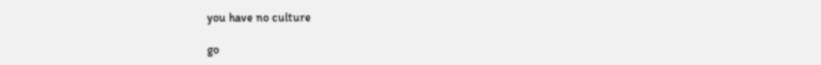you have no culture

go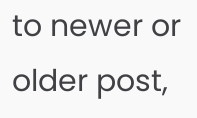to newer or older post,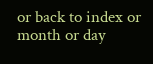or back to index or month or day